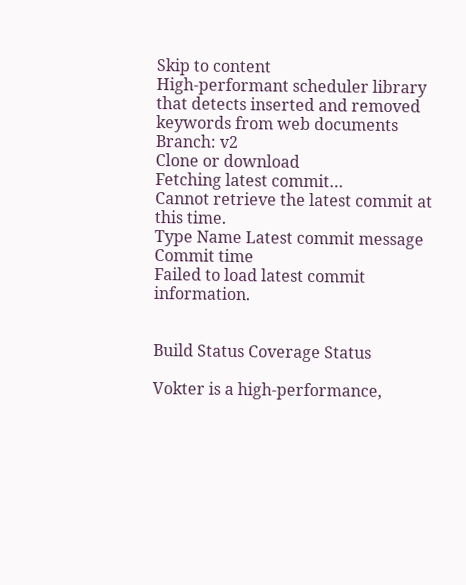Skip to content
High-performant scheduler library that detects inserted and removed keywords from web documents
Branch: v2
Clone or download
Fetching latest commit…
Cannot retrieve the latest commit at this time.
Type Name Latest commit message Commit time
Failed to load latest commit information.


Build Status Coverage Status

Vokter is a high-performance,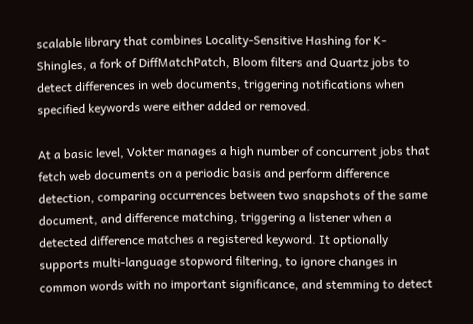scalable library that combines Locality-Sensitive Hashing for K-Shingles, a fork of DiffMatchPatch, Bloom filters and Quartz jobs to detect differences in web documents, triggering notifications when specified keywords were either added or removed.

At a basic level, Vokter manages a high number of concurrent jobs that fetch web documents on a periodic basis and perform difference detection, comparing occurrences between two snapshots of the same document, and difference matching, triggering a listener when a detected difference matches a registered keyword. It optionally supports multi-language stopword filtering, to ignore changes in common words with no important significance, and stemming to detect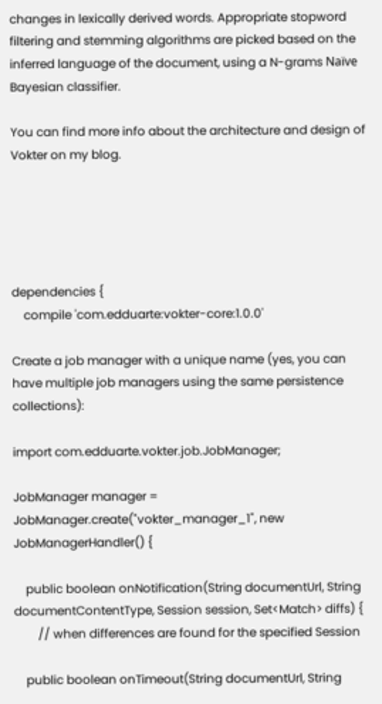changes in lexically derived words. Appropriate stopword filtering and stemming algorithms are picked based on the inferred language of the document, using a N-grams Naïve Bayesian classifier.

You can find more info about the architecture and design of Vokter on my blog.





dependencies {
    compile 'com.edduarte:vokter-core:1.0.0'

Create a job manager with a unique name (yes, you can have multiple job managers using the same persistence collections):

import com.edduarte.vokter.job.JobManager;

JobManager manager = JobManager.create("vokter_manager_1", new JobManagerHandler() {

    public boolean onNotification(String documentUrl, String documentContentType, Session session, Set<Match> diffs) {
        // when differences are found for the specified Session

    public boolean onTimeout(String documentUrl, String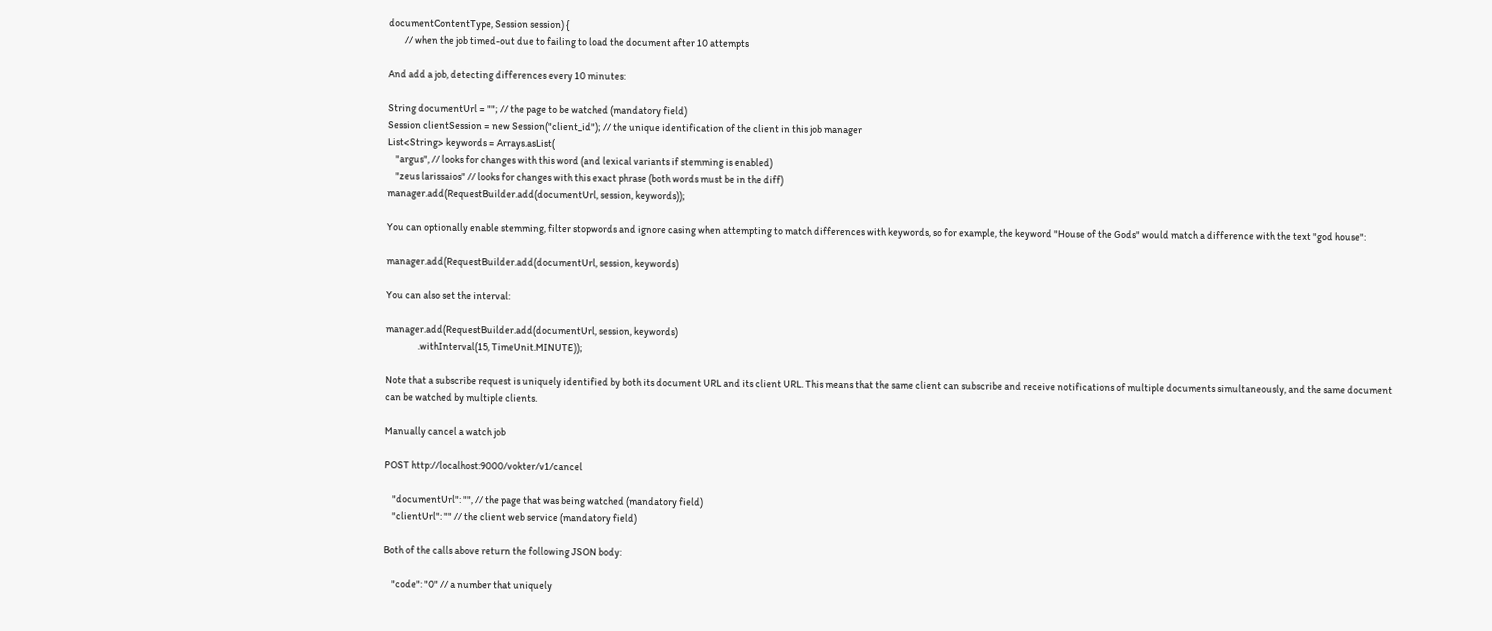documentContentType, Session session) {
        // when the job timed-out due to failing to load the document after 10 attempts

And add a job, detecting differences every 10 minutes:

String documentUrl = ""; // the page to be watched (mandatory field)
Session clientSession = new Session("client_id"); // the unique identification of the client in this job manager
List<String> keywords = Arrays.asList(
    "argus", // looks for changes with this word (and lexical variants if stemming is enabled)
    "zeus larissaios" // looks for changes with this exact phrase (both words must be in the diff)
manager.add(RequestBuilder.add(documentUrl, session, keywords));

You can optionally enable stemming, filter stopwords and ignore casing when attempting to match differences with keywords, so for example, the keyword "House of the Gods" would match a difference with the text "god house":

manager.add(RequestBuilder.add(documentUrl, session, keywords)

You can also set the interval:

manager.add(RequestBuilder.add(documentUrl, session, keywords)
                .withInterval(15, TimeUnit.MINUTE));

Note that a subscribe request is uniquely identified by both its document URL and its client URL. This means that the same client can subscribe and receive notifications of multiple documents simultaneously, and the same document can be watched by multiple clients.

Manually cancel a watch job

POST http://localhost:9000/vokter/v1/cancel

    "documentUrl": "", // the page that was being watched (mandatory field)
    "clientUrl": "" // the client web service (mandatory field)

Both of the calls above return the following JSON body:

    "code": "0" // a number that uniquely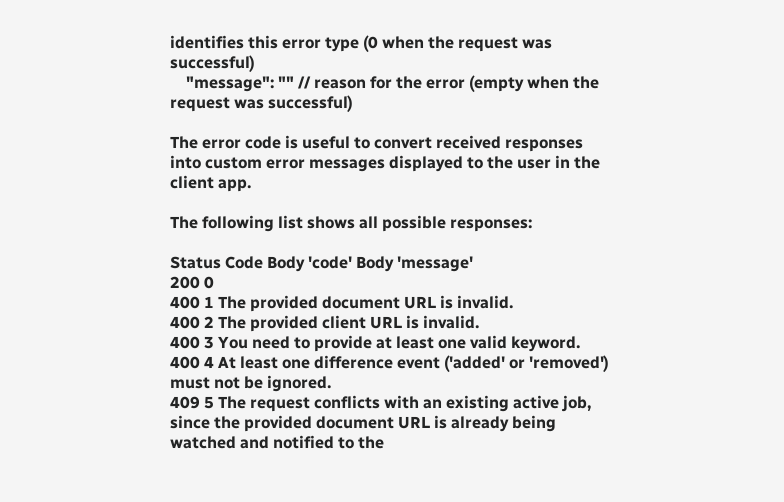identifies this error type (0 when the request was successful)
    "message": "" // reason for the error (empty when the request was successful)

The error code is useful to convert received responses into custom error messages displayed to the user in the client app.

The following list shows all possible responses:

Status Code Body 'code' Body 'message'
200 0
400 1 The provided document URL is invalid.
400 2 The provided client URL is invalid.
400 3 You need to provide at least one valid keyword.
400 4 At least one difference event ('added' or 'removed') must not be ignored.
409 5 The request conflicts with an existing active job, since the provided document URL is already being watched and notified to the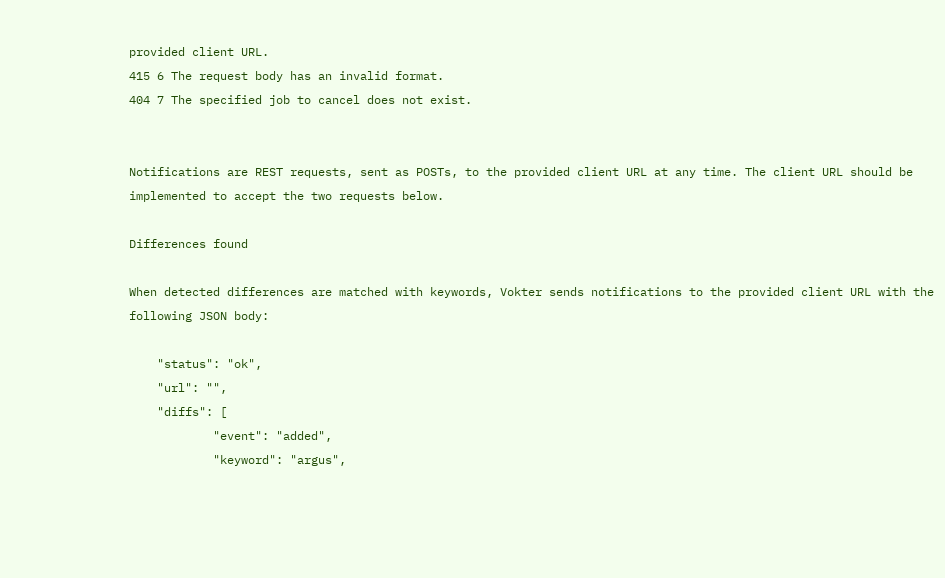provided client URL.
415 6 The request body has an invalid format.
404 7 The specified job to cancel does not exist.


Notifications are REST requests, sent as POSTs, to the provided client URL at any time. The client URL should be implemented to accept the two requests below.

Differences found

When detected differences are matched with keywords, Vokter sends notifications to the provided client URL with the following JSON body:

    "status": "ok",
    "url": "",
    "diffs": [
            "event": "added",
            "keyword": "argus",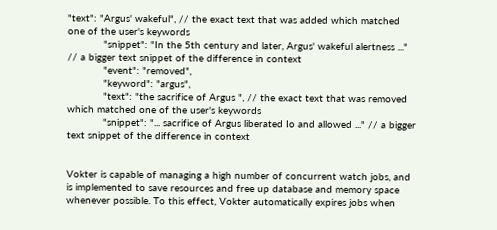"text": "Argus' wakeful", // the exact text that was added which matched one of the user's keywords
            "snippet": "In the 5th century and later, Argus' wakeful alertness ..." // a bigger text snippet of the difference in context
            "event": "removed",
            "keyword": "argus",
            "text": "the sacrifice of Argus ", // the exact text that was removed which matched one of the user's keywords
            "snippet": "... sacrifice of Argus liberated Io and allowed ..." // a bigger text snippet of the difference in context


Vokter is capable of managing a high number of concurrent watch jobs, and is implemented to save resources and free up database and memory space whenever possible. To this effect, Vokter automatically expires jobs when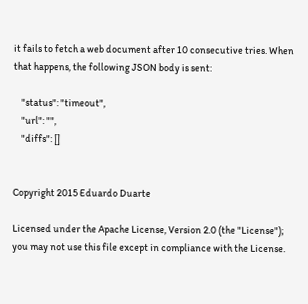it fails to fetch a web document after 10 consecutive tries. When that happens, the following JSON body is sent:

    "status": "timeout",
    "url": "",
    "diffs": []


Copyright 2015 Eduardo Duarte

Licensed under the Apache License, Version 2.0 (the "License");
you may not use this file except in compliance with the License.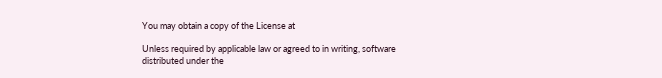You may obtain a copy of the License at

Unless required by applicable law or agreed to in writing, software
distributed under the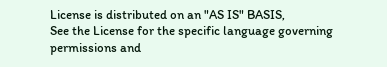License is distributed on an "AS IS" BASIS,
See the License for the specific language governing permissions and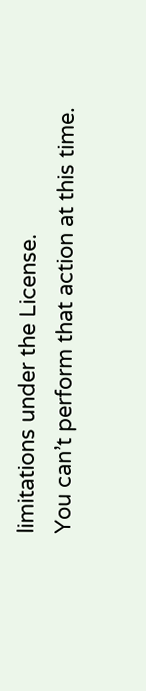limitations under the License.
You can’t perform that action at this time.